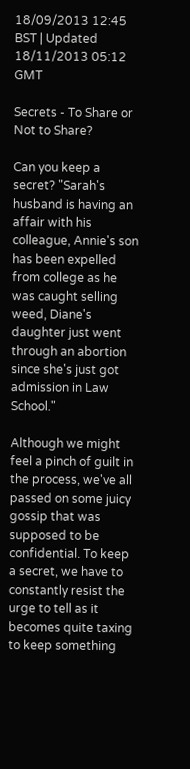18/09/2013 12:45 BST | Updated 18/11/2013 05:12 GMT

Secrets - To Share or Not to Share?

Can you keep a secret? "Sarah's husband is having an affair with his colleague, Annie's son has been expelled from college as he was caught selling weed, Diane's daughter just went through an abortion since she's just got admission in Law School."

Although we might feel a pinch of guilt in the process, we've all passed on some juicy gossip that was supposed to be confidential. To keep a secret, we have to constantly resist the urge to tell as it becomes quite taxing to keep something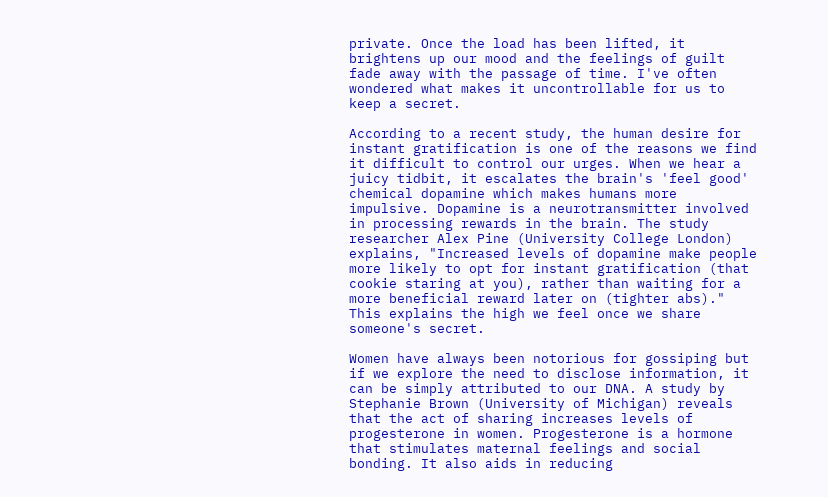private. Once the load has been lifted, it brightens up our mood and the feelings of guilt fade away with the passage of time. I've often wondered what makes it uncontrollable for us to keep a secret.

According to a recent study, the human desire for instant gratification is one of the reasons we find it difficult to control our urges. When we hear a juicy tidbit, it escalates the brain's 'feel good' chemical dopamine which makes humans more impulsive. Dopamine is a neurotransmitter involved in processing rewards in the brain. The study researcher Alex Pine (University College London) explains, "Increased levels of dopamine make people more likely to opt for instant gratification (that cookie staring at you), rather than waiting for a more beneficial reward later on (tighter abs)." This explains the high we feel once we share someone's secret.

Women have always been notorious for gossiping but if we explore the need to disclose information, it can be simply attributed to our DNA. A study by Stephanie Brown (University of Michigan) reveals that the act of sharing increases levels of progesterone in women. Progesterone is a hormone that stimulates maternal feelings and social bonding. It also aids in reducing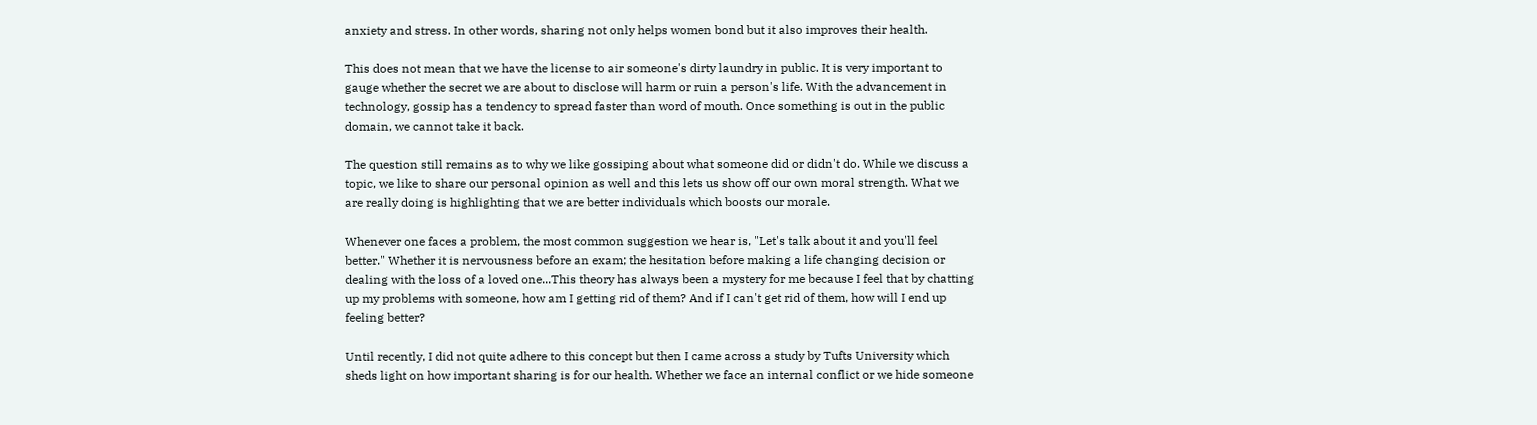anxiety and stress. In other words, sharing not only helps women bond but it also improves their health.

This does not mean that we have the license to air someone's dirty laundry in public. It is very important to gauge whether the secret we are about to disclose will harm or ruin a person's life. With the advancement in technology, gossip has a tendency to spread faster than word of mouth. Once something is out in the public domain, we cannot take it back.

The question still remains as to why we like gossiping about what someone did or didn't do. While we discuss a topic, we like to share our personal opinion as well and this lets us show off our own moral strength. What we are really doing is highlighting that we are better individuals which boosts our morale.

Whenever one faces a problem, the most common suggestion we hear is, "Let's talk about it and you'll feel better." Whether it is nervousness before an exam; the hesitation before making a life changing decision or dealing with the loss of a loved one...This theory has always been a mystery for me because I feel that by chatting up my problems with someone, how am I getting rid of them? And if I can't get rid of them, how will I end up feeling better?

Until recently, I did not quite adhere to this concept but then I came across a study by Tufts University which sheds light on how important sharing is for our health. Whether we face an internal conflict or we hide someone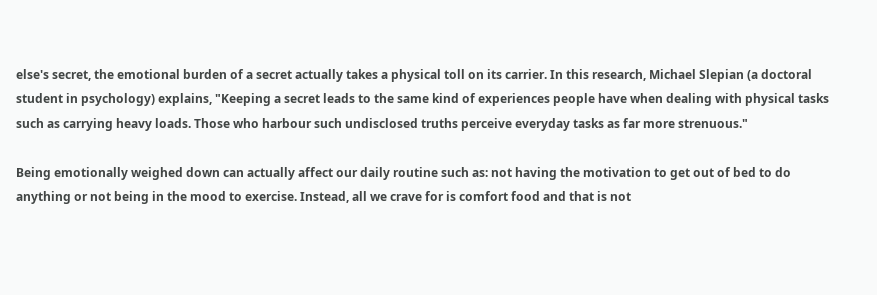else's secret, the emotional burden of a secret actually takes a physical toll on its carrier. In this research, Michael Slepian (a doctoral student in psychology) explains, "Keeping a secret leads to the same kind of experiences people have when dealing with physical tasks such as carrying heavy loads. Those who harbour such undisclosed truths perceive everyday tasks as far more strenuous."

Being emotionally weighed down can actually affect our daily routine such as: not having the motivation to get out of bed to do anything or not being in the mood to exercise. Instead, all we crave for is comfort food and that is not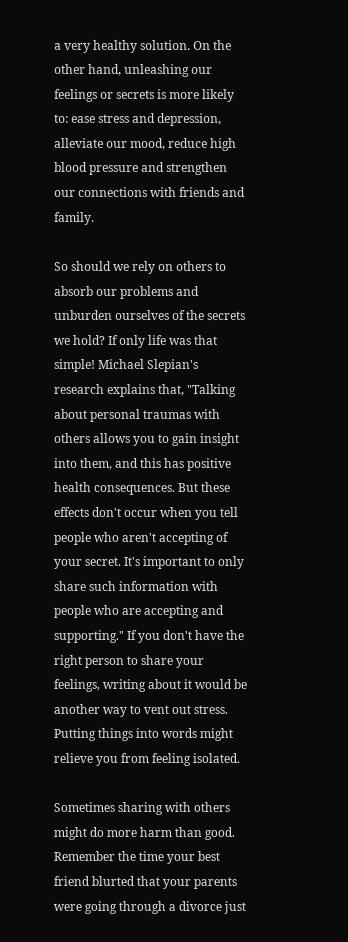a very healthy solution. On the other hand, unleashing our feelings or secrets is more likely to: ease stress and depression, alleviate our mood, reduce high blood pressure and strengthen our connections with friends and family.

So should we rely on others to absorb our problems and unburden ourselves of the secrets we hold? If only life was that simple! Michael Slepian's research explains that, "Talking about personal traumas with others allows you to gain insight into them, and this has positive health consequences. But these effects don't occur when you tell people who aren't accepting of your secret. It's important to only share such information with people who are accepting and supporting." If you don't have the right person to share your feelings, writing about it would be another way to vent out stress. Putting things into words might relieve you from feeling isolated.

Sometimes sharing with others might do more harm than good. Remember the time your best friend blurted that your parents were going through a divorce just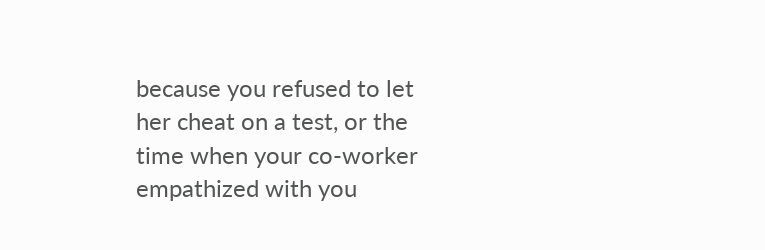because you refused to let her cheat on a test, or the time when your co-worker empathized with you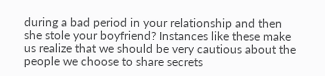during a bad period in your relationship and then she stole your boyfriend? Instances like these make us realize that we should be very cautious about the people we choose to share secrets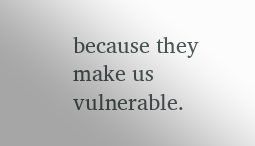because they make us vulnerable.